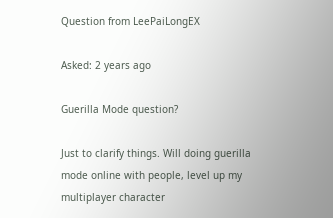Question from LeePaiLongEX

Asked: 2 years ago

Guerilla Mode question?

Just to clarify things. Will doing guerilla mode online with people, level up my multiplayer character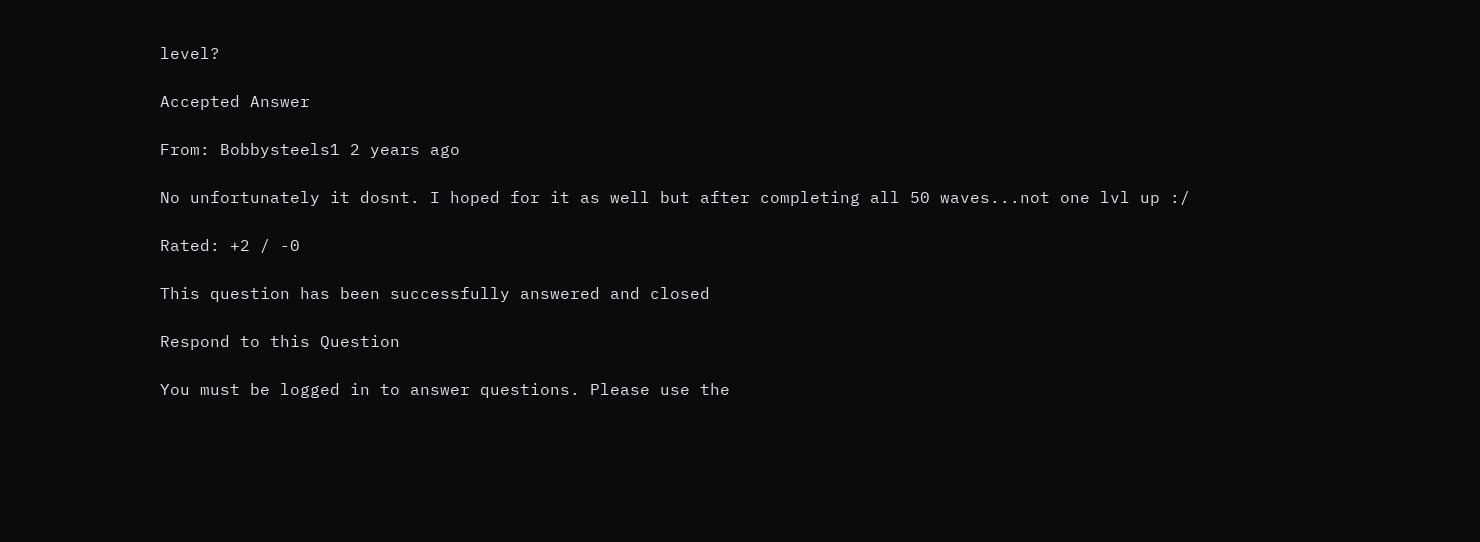level?

Accepted Answer

From: Bobbysteels1 2 years ago

No unfortunately it dosnt. I hoped for it as well but after completing all 50 waves...not one lvl up :/

Rated: +2 / -0

This question has been successfully answered and closed

Respond to this Question

You must be logged in to answer questions. Please use the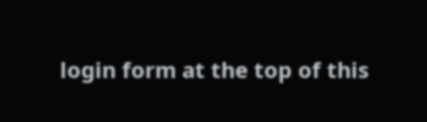login form at the top of this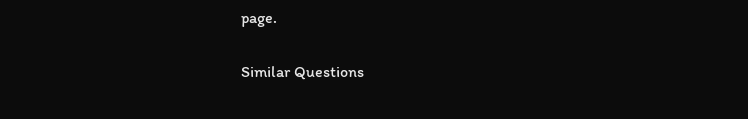page.

Similar Questions